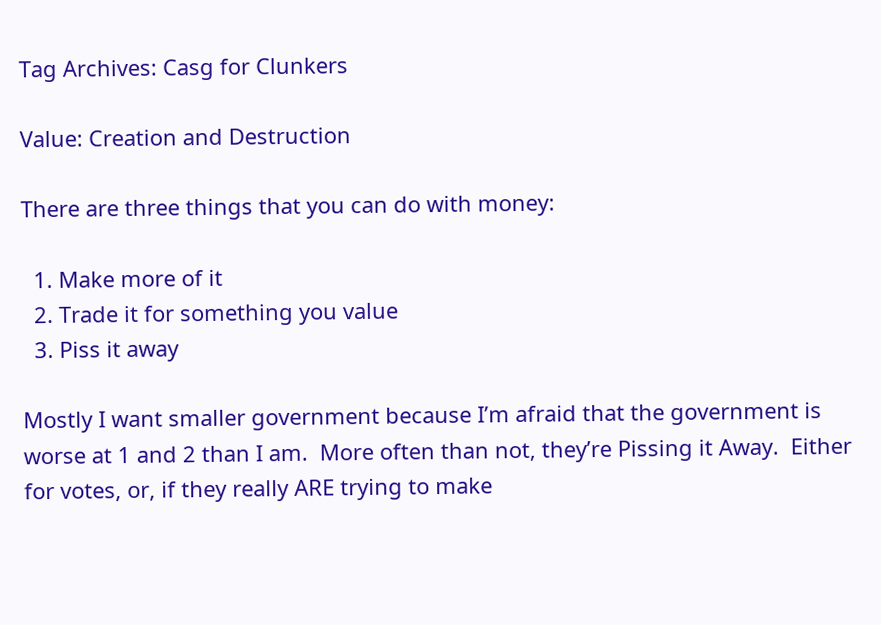Tag Archives: Casg for Clunkers

Value: Creation and Destruction

There are three things that you can do with money:

  1. Make more of it
  2. Trade it for something you value
  3. Piss it away

Mostly I want smaller government because I’m afraid that the government is worse at 1 and 2 than I am.  More often than not, they’re Pissing it Away.  Either for votes, or, if they really ARE trying to make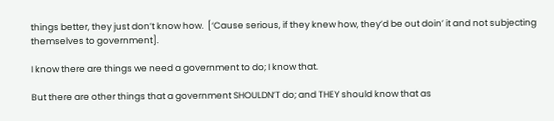things better, they just don’t know how.  [‘Cause serious, if they knew how, they’d be out doin’ it and not subjecting themselves to government].

I know there are things we need a government to do; I know that.

But there are other things that a government SHOULDN’T do; and THEY should know that as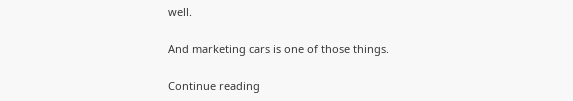well.

And marketing cars is one of those things.

Continue reading